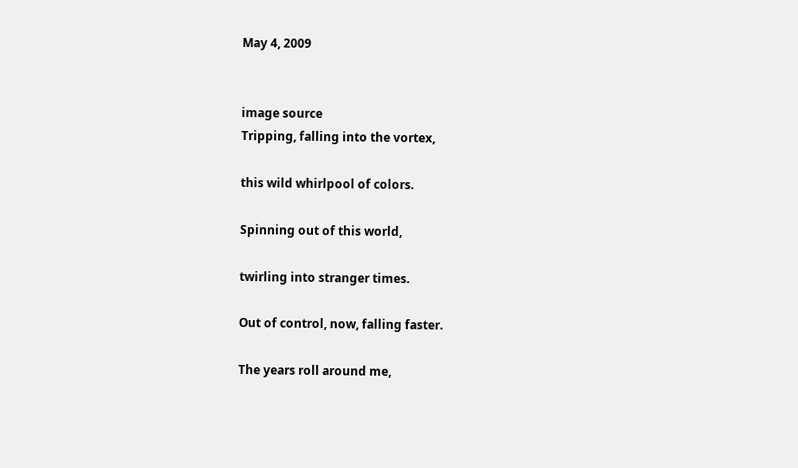May 4, 2009


image source
Tripping, falling into the vortex,

this wild whirlpool of colors.

Spinning out of this world,

twirling into stranger times.

Out of control, now, falling faster.

The years roll around me,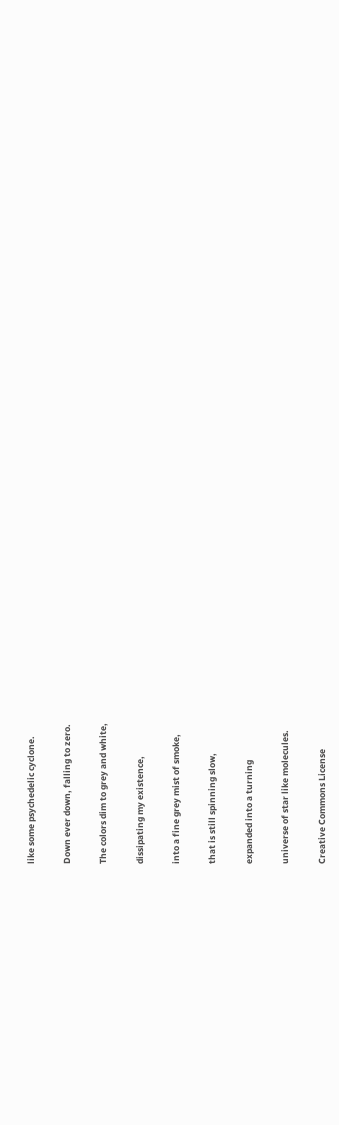like some psychedelic cyclone.

Down ever down, falling to zero.

The colors dim to grey and white,

dissipating my existence,

into a fine grey mist of smoke,

that is still spinning slow,

expanded into a turning

universe of star like molecules.

Creative Commons License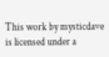This work by mysticdave is licensed under a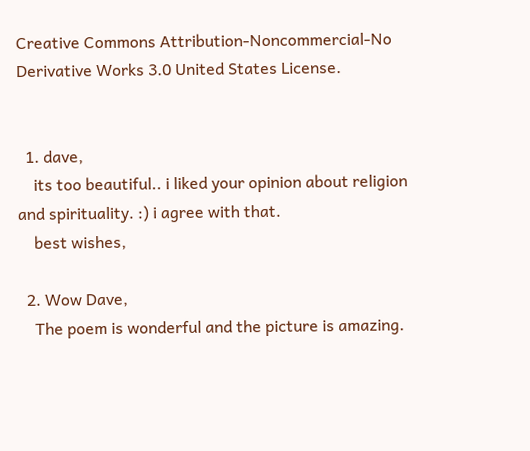Creative Commons Attribution-Noncommercial-No Derivative Works 3.0 United States License.


  1. dave,
    its too beautiful.. i liked your opinion about religion and spirituality. :) i agree with that.
    best wishes,

  2. Wow Dave,
    The poem is wonderful and the picture is amazing.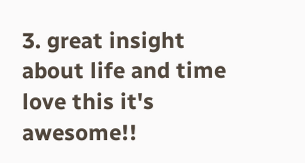3. great insight about life and time love this it's awesome!!